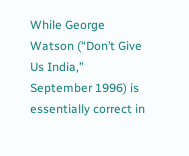While George Watson (“Don’t Give Us India,” September 1996) is essentially correct in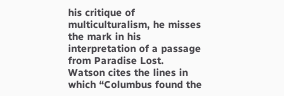his critique of multiculturalism, he misses the mark in his interpretation of a passage from Paradise Lost. Watson cites the lines in which “Columbus found the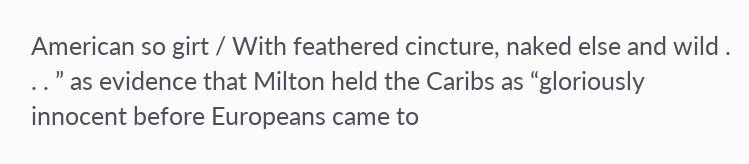American so girt / With feathered cincture, naked else and wild . . . ” as evidence that Milton held the Caribs as “gloriously innocent before Europeans came to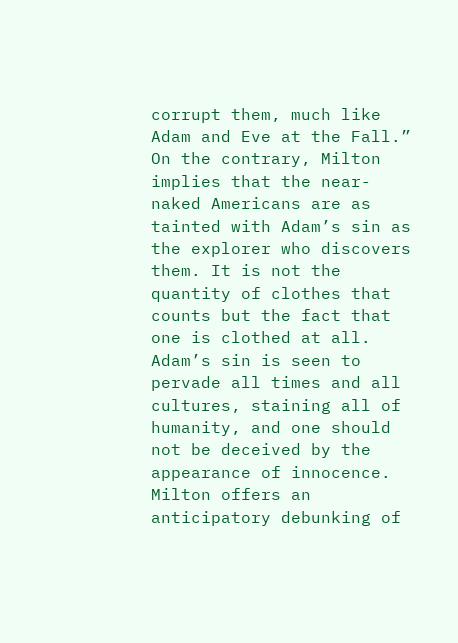corrupt them, much like Adam and Eve at the Fall.” On the contrary, Milton implies that the near-naked Americans are as tainted with Adam’s sin as the explorer who discovers them. It is not the quantity of clothes that counts but the fact that one is clothed at all. Adam’s sin is seen to pervade all times and all cultures, staining all of humanity, and one should not be deceived by the appearance of innocence. Milton offers an anticipatory debunking of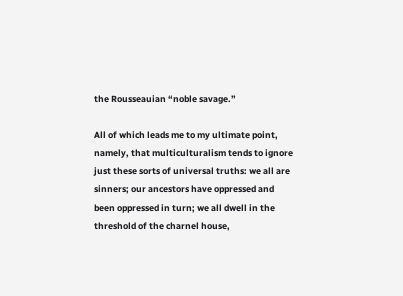the Rousseauian “noble savage.”

All of which leads me to my ultimate point, namely, that multiculturalism tends to ignore just these sorts of universal truths: we all are sinners; our ancestors have oppressed and been oppressed in turn; we all dwell in the threshold of the charnel house,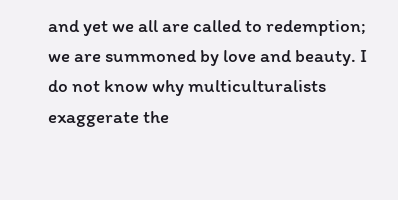and yet we all are called to redemption; we are summoned by love and beauty. I do not know why multiculturalists exaggerate the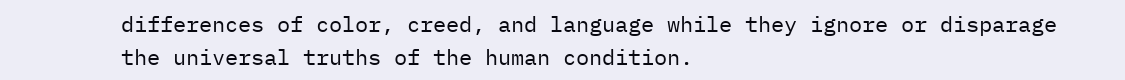differences of color, creed, and language while they ignore or disparage the universal truths of the human condition.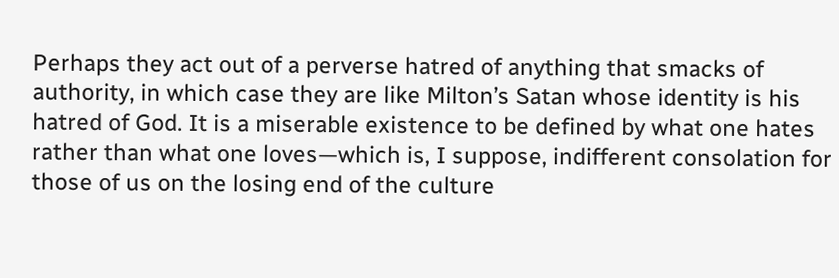Perhaps they act out of a perverse hatred of anything that smacks of authority, in which case they are like Milton’s Satan whose identity is his hatred of God. It is a miserable existence to be defined by what one hates rather than what one loves—which is, I suppose, indifferent consolation for those of us on the losing end of the culture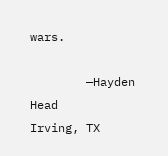wars.

        —Hayden Head
Irving, TX